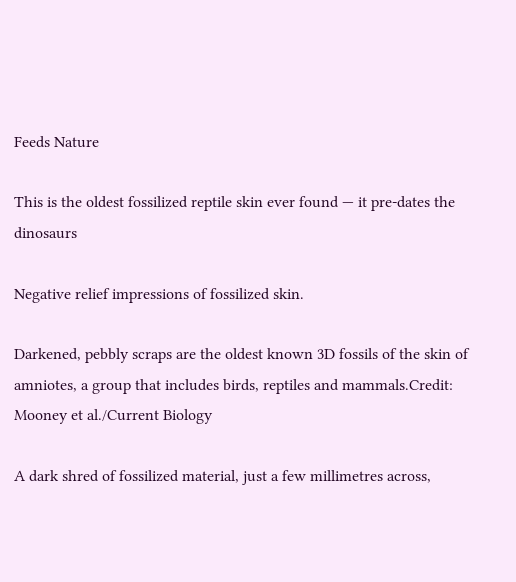Feeds Nature

This is the oldest fossilized reptile skin ever found — it pre-dates the dinosaurs

Negative relief impressions of fossilized skin.

Darkened, pebbly scraps are the oldest known 3D fossils of the skin of amniotes, a group that includes birds, reptiles and mammals.Credit: Mooney et al./Current Biology

A dark shred of fossilized material, just a few millimetres across,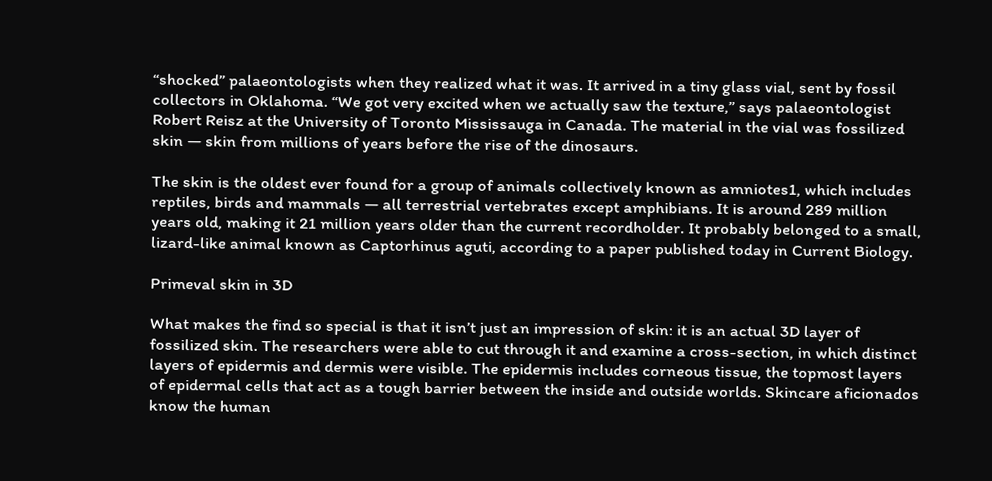“shocked” palaeontologists when they realized what it was. It arrived in a tiny glass vial, sent by fossil collectors in Oklahoma. “We got very excited when we actually saw the texture,” says palaeontologist Robert Reisz at the University of Toronto Mississauga in Canada. The material in the vial was fossilized skin — skin from millions of years before the rise of the dinosaurs.

The skin is the oldest ever found for a group of animals collectively known as amniotes1, which includes reptiles, birds and mammals — all terrestrial vertebrates except amphibians. It is around 289 million years old, making it 21 million years older than the current recordholder. It probably belonged to a small, lizard-like animal known as Captorhinus aguti, according to a paper published today in Current Biology.

Primeval skin in 3D

What makes the find so special is that it isn’t just an impression of skin: it is an actual 3D layer of fossilized skin. The researchers were able to cut through it and examine a cross-section, in which distinct layers of epidermis and dermis were visible. The epidermis includes corneous tissue, the topmost layers of epidermal cells that act as a tough barrier between the inside and outside worlds. Skincare aficionados know the human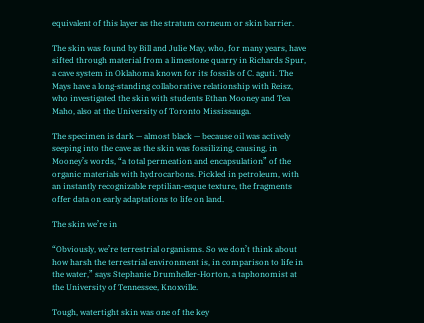equivalent of this layer as the stratum corneum or skin barrier.

The skin was found by Bill and Julie May, who, for many years, have sifted through material from a limestone quarry in Richards Spur, a cave system in Oklahoma known for its fossils of C. aguti. The Mays have a long-standing collaborative relationship with Reisz, who investigated the skin with students Ethan Mooney and Tea Maho, also at the University of Toronto Mississauga.

The specimen is dark — almost black — because oil was actively seeping into the cave as the skin was fossilizing, causing, in Mooney’s words, “a total permeation and encapsulation” of the organic materials with hydrocarbons. Pickled in petroleum, with an instantly recognizable reptilian-esque texture, the fragments offer data on early adaptations to life on land.

The skin we’re in

“Obviously, we’re terrestrial organisms. So we don’t think about how harsh the terrestrial environment is, in comparison to life in the water,” says Stephanie Drumheller-Horton, a taphonomist at the University of Tennessee, Knoxville.

Tough, watertight skin was one of the key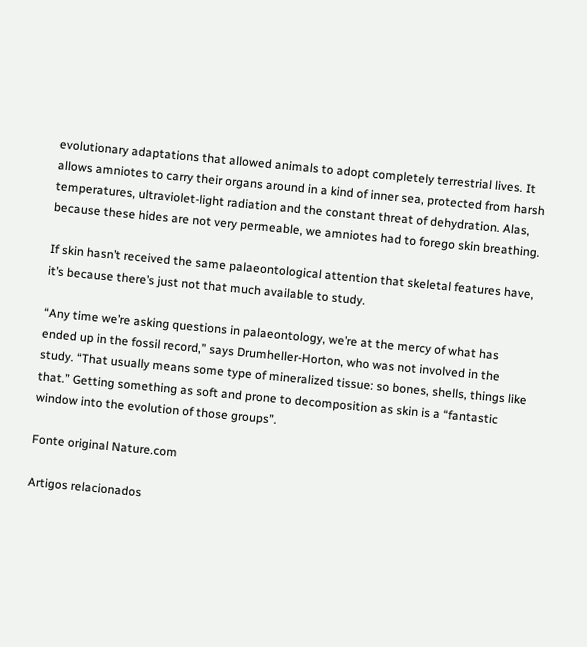evolutionary adaptations that allowed animals to adopt completely terrestrial lives. It allows amniotes to carry their organs around in a kind of inner sea, protected from harsh temperatures, ultraviolet-light radiation and the constant threat of dehydration. Alas, because these hides are not very permeable, we amniotes had to forego skin breathing.

If skin hasn’t received the same palaeontological attention that skeletal features have, it’s because there’s just not that much available to study.

“Any time we’re asking questions in palaeontology, we’re at the mercy of what has ended up in the fossil record,” says Drumheller-Horton, who was not involved in the study. “That usually means some type of mineralized tissue: so bones, shells, things like that.” Getting something as soft and prone to decomposition as skin is a “fantastic window into the evolution of those groups”.

Fonte original Nature.com

Artigos relacionados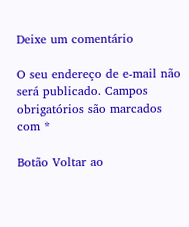Deixe um comentário

O seu endereço de e-mail não será publicado. Campos obrigatórios são marcados com *

Botão Voltar ao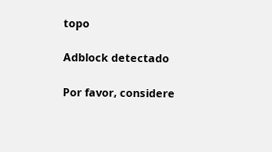topo

Adblock detectado

Por favor, considere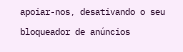apoiar-nos, desativando o seu bloqueador de anúncios